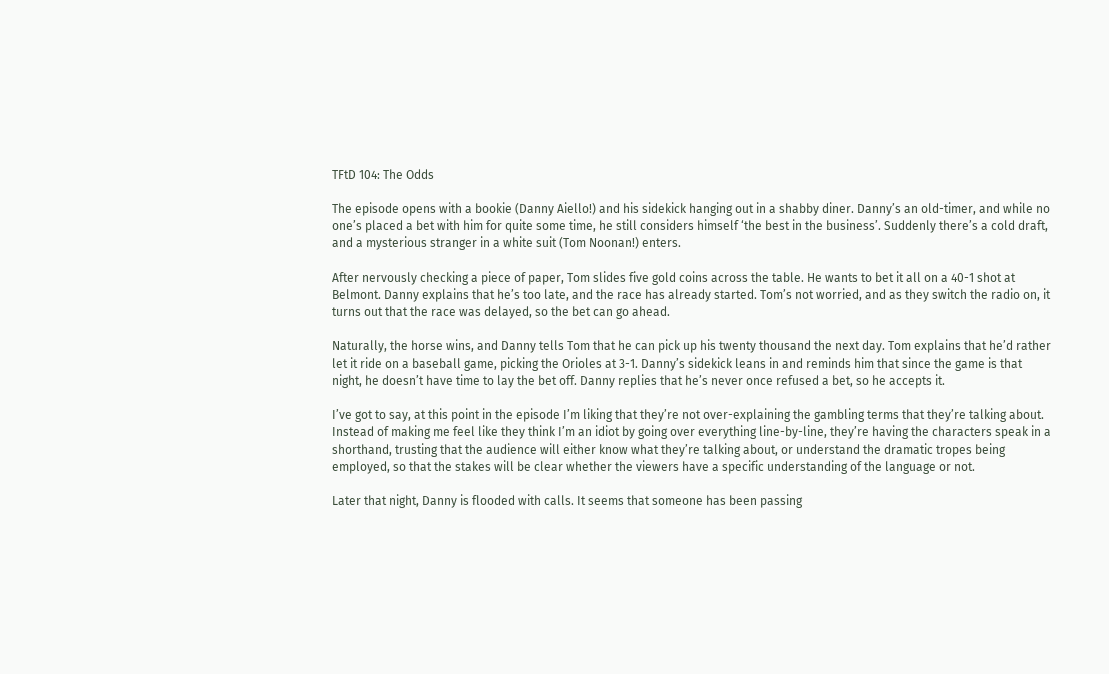TFtD 104: The Odds

The episode opens with a bookie (Danny Aiello!) and his sidekick hanging out in a shabby diner. Danny’s an old-timer, and while no one’s placed a bet with him for quite some time, he still considers himself ‘the best in the business’. Suddenly there’s a cold draft, and a mysterious stranger in a white suit (Tom Noonan!) enters.

After nervously checking a piece of paper, Tom slides five gold coins across the table. He wants to bet it all on a 40-1 shot at Belmont. Danny explains that he’s too late, and the race has already started. Tom’s not worried, and as they switch the radio on, it turns out that the race was delayed, so the bet can go ahead.

Naturally, the horse wins, and Danny tells Tom that he can pick up his twenty thousand the next day. Tom explains that he’d rather let it ride on a baseball game, picking the Orioles at 3-1. Danny’s sidekick leans in and reminds him that since the game is that night, he doesn’t have time to lay the bet off. Danny replies that he’s never once refused a bet, so he accepts it.

I’ve got to say, at this point in the episode I’m liking that they’re not over-explaining the gambling terms that they’re talking about. Instead of making me feel like they think I’m an idiot by going over everything line-by-line, they’re having the characters speak in a shorthand, trusting that the audience will either know what they’re talking about, or understand the dramatic tropes being employed, so that the stakes will be clear whether the viewers have a specific understanding of the language or not.

Later that night, Danny is flooded with calls. It seems that someone has been passing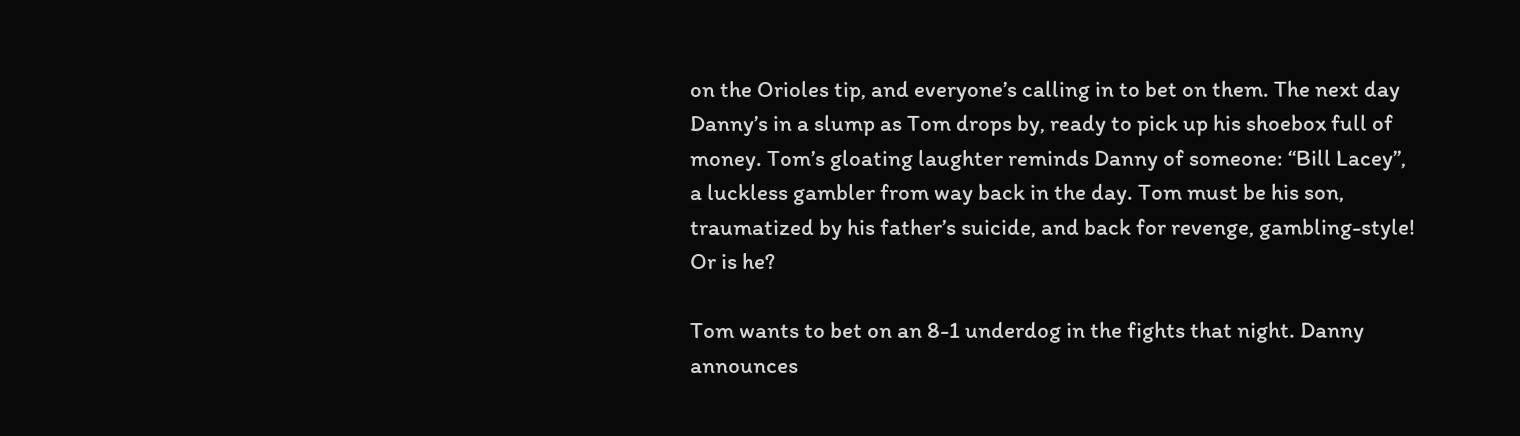on the Orioles tip, and everyone’s calling in to bet on them. The next day Danny’s in a slump as Tom drops by, ready to pick up his shoebox full of money. Tom’s gloating laughter reminds Danny of someone: “Bill Lacey”, a luckless gambler from way back in the day. Tom must be his son, traumatized by his father’s suicide, and back for revenge, gambling-style! Or is he?

Tom wants to bet on an 8-1 underdog in the fights that night. Danny announces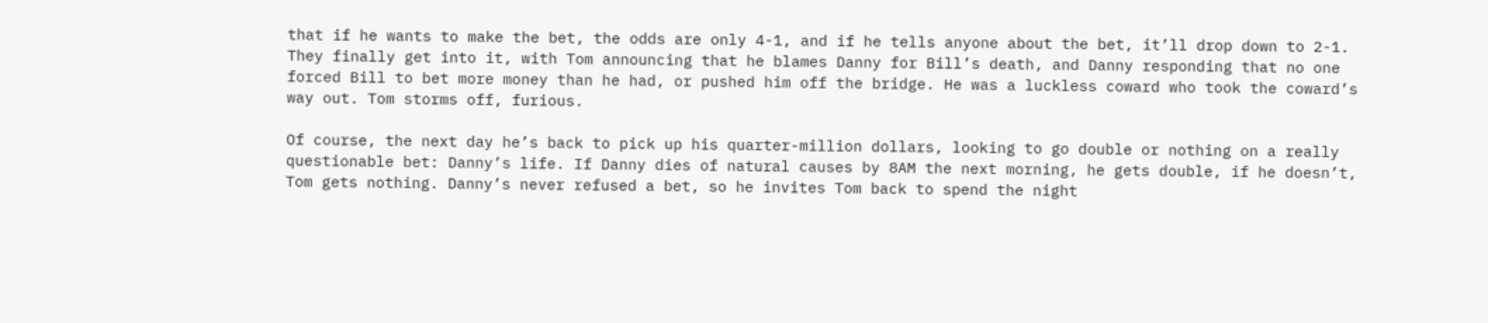that if he wants to make the bet, the odds are only 4-1, and if he tells anyone about the bet, it’ll drop down to 2-1. They finally get into it, with Tom announcing that he blames Danny for Bill’s death, and Danny responding that no one forced Bill to bet more money than he had, or pushed him off the bridge. He was a luckless coward who took the coward’s way out. Tom storms off, furious.

Of course, the next day he’s back to pick up his quarter-million dollars, looking to go double or nothing on a really questionable bet: Danny’s life. If Danny dies of natural causes by 8AM the next morning, he gets double, if he doesn’t, Tom gets nothing. Danny’s never refused a bet, so he invites Tom back to spend the night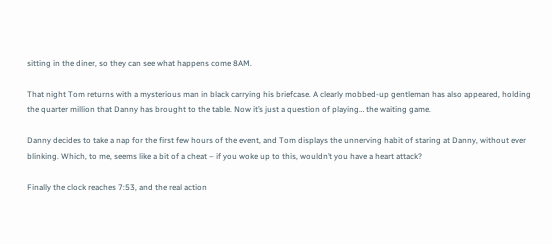sitting in the diner, so they can see what happens come 8AM.

That night Tom returns with a mysterious man in black carrying his briefcase. A clearly mobbed-up gentleman has also appeared, holding the quarter million that Danny has brought to the table. Now it’s just a question of playing… the waiting game.

Danny decides to take a nap for the first few hours of the event, and Tom displays the unnerving habit of staring at Danny, without ever blinking. Which, to me, seems like a bit of a cheat – if you woke up to this, wouldn’t you have a heart attack?

Finally the clock reaches 7:53, and the real action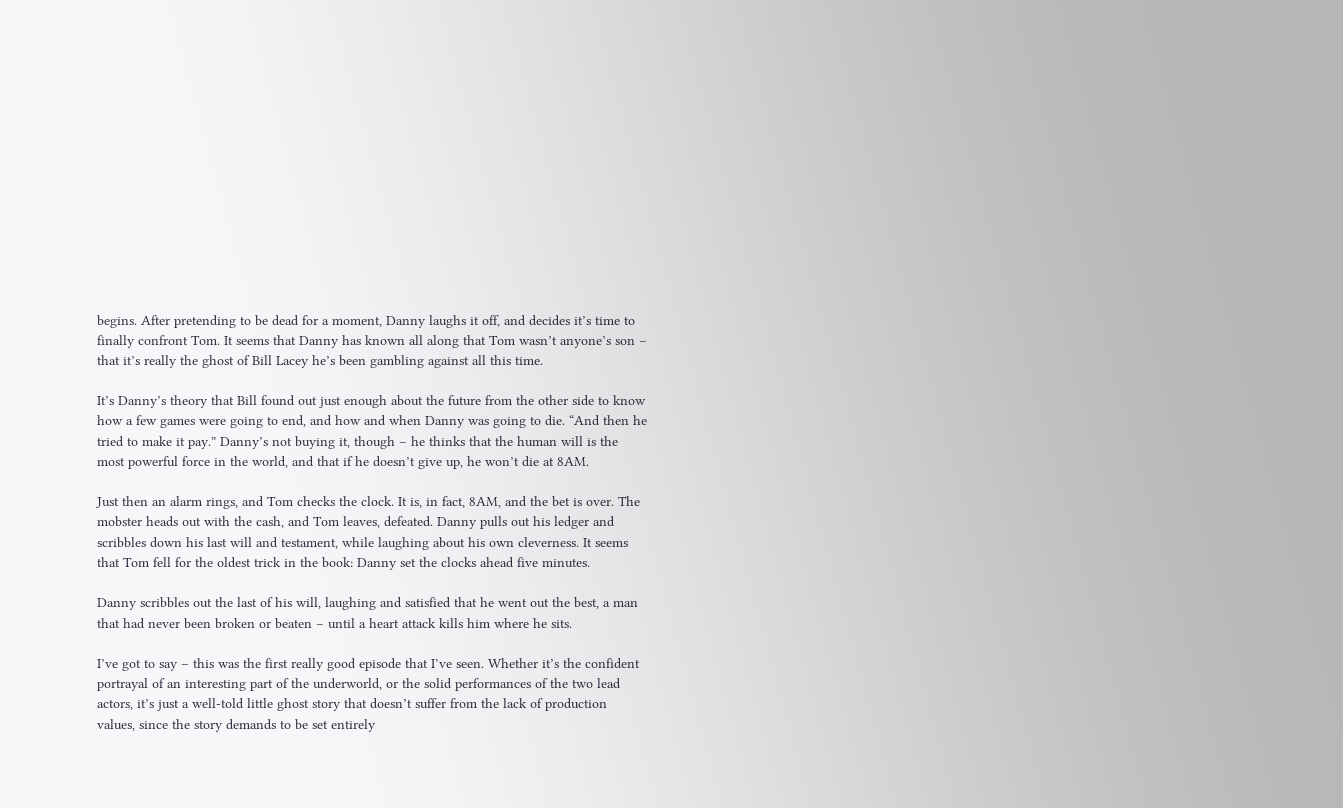begins. After pretending to be dead for a moment, Danny laughs it off, and decides it’s time to finally confront Tom. It seems that Danny has known all along that Tom wasn’t anyone’s son – that it’s really the ghost of Bill Lacey he’s been gambling against all this time.

It’s Danny’s theory that Bill found out just enough about the future from the other side to know how a few games were going to end, and how and when Danny was going to die. “And then he tried to make it pay.” Danny’s not buying it, though – he thinks that the human will is the most powerful force in the world, and that if he doesn’t give up, he won’t die at 8AM.

Just then an alarm rings, and Tom checks the clock. It is, in fact, 8AM, and the bet is over. The mobster heads out with the cash, and Tom leaves, defeated. Danny pulls out his ledger and scribbles down his last will and testament, while laughing about his own cleverness. It seems that Tom fell for the oldest trick in the book: Danny set the clocks ahead five minutes.

Danny scribbles out the last of his will, laughing and satisfied that he went out the best, a man that had never been broken or beaten – until a heart attack kills him where he sits.

I’ve got to say – this was the first really good episode that I’ve seen. Whether it’s the confident portrayal of an interesting part of the underworld, or the solid performances of the two lead actors, it’s just a well-told little ghost story that doesn’t suffer from the lack of production values, since the story demands to be set entirely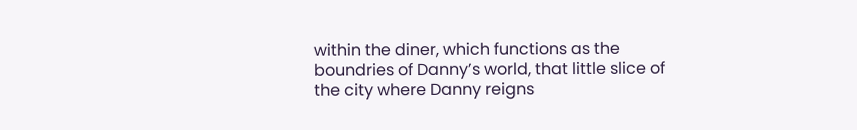within the diner, which functions as the boundries of Danny’s world, that little slice of the city where Danny reigns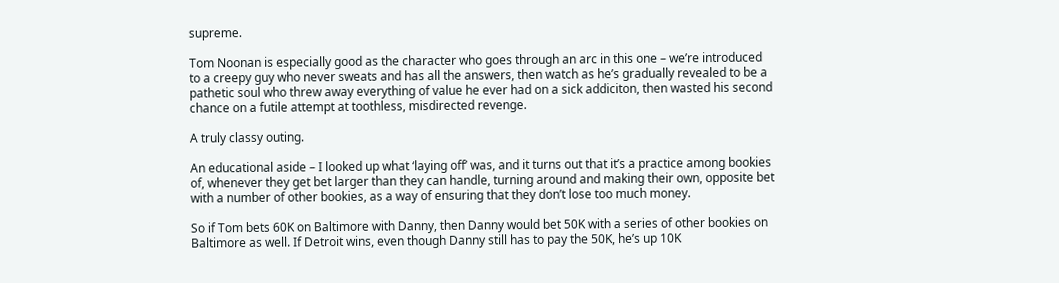supreme.

Tom Noonan is especially good as the character who goes through an arc in this one – we’re introduced to a creepy guy who never sweats and has all the answers, then watch as he’s gradually revealed to be a pathetic soul who threw away everything of value he ever had on a sick addiciton, then wasted his second chance on a futile attempt at toothless, misdirected revenge.

A truly classy outing.

An educational aside – I looked up what ‘laying off’ was, and it turns out that it’s a practice among bookies of, whenever they get bet larger than they can handle, turning around and making their own, opposite bet with a number of other bookies, as a way of ensuring that they don’t lose too much money.

So if Tom bets 60K on Baltimore with Danny, then Danny would bet 50K with a series of other bookies on Baltimore as well. If Detroit wins, even though Danny still has to pay the 50K, he’s up 10K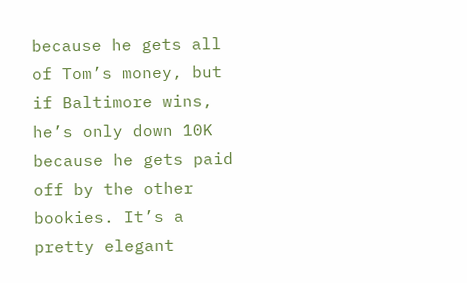because he gets all of Tom’s money, but if Baltimore wins, he’s only down 10K because he gets paid off by the other bookies. It’s a pretty elegant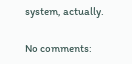system, actually.

No comments: